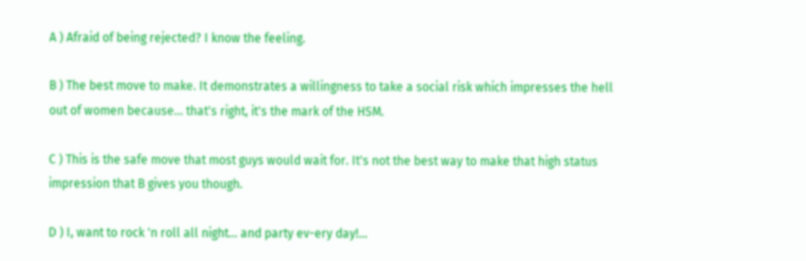A ) Afraid of being rejected? I know the feeling.

B ) The best move to make. It demonstrates a willingness to take a social risk which impresses the hell out of women because... that's right, it's the mark of the HSM.

C ) This is the safe move that most guys would wait for. It's not the best way to make that high status impression that B gives you though.

D ) I, want to rock 'n roll all night... and party ev-ery day!...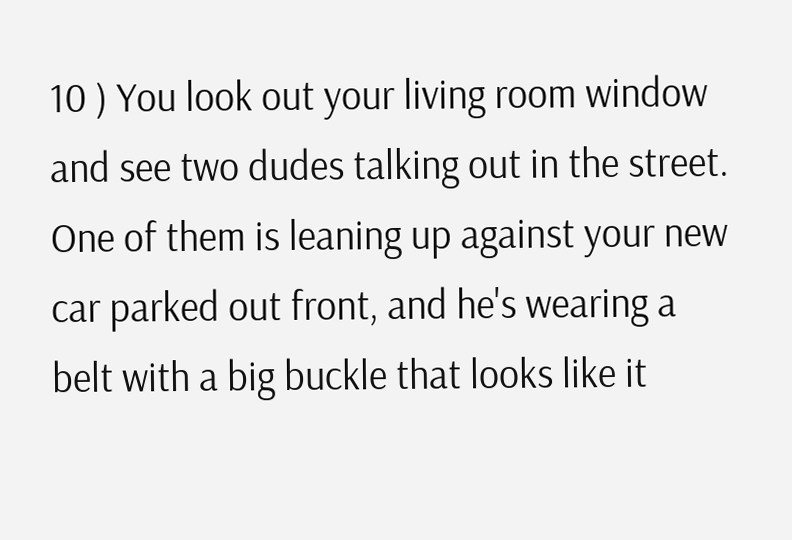10 ) You look out your living room window and see two dudes talking out in the street. One of them is leaning up against your new car parked out front, and he's wearing a belt with a big buckle that looks like it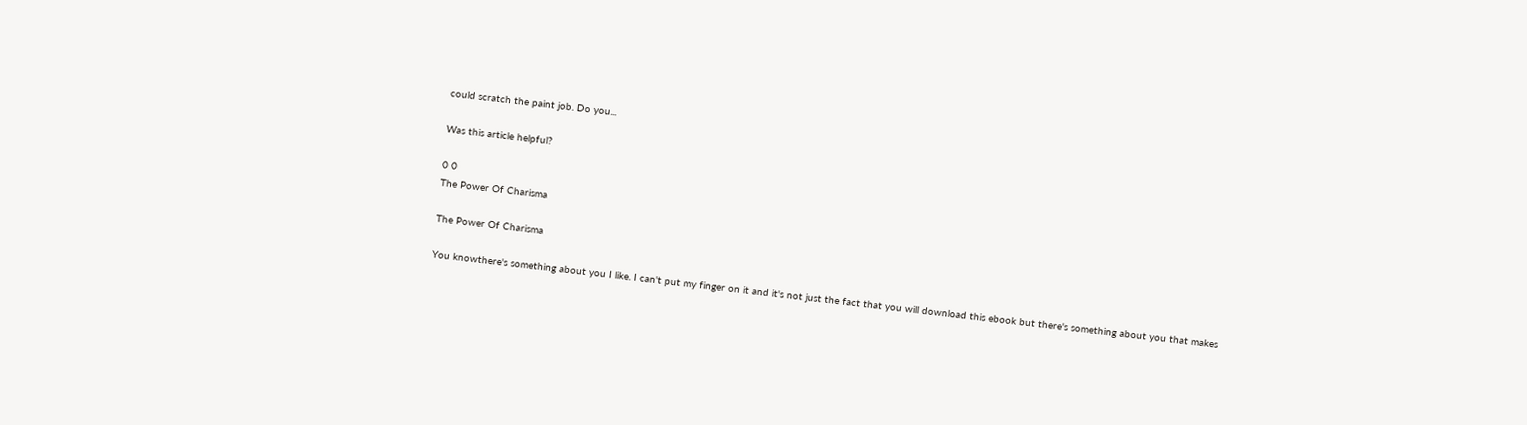could scratch the paint job. Do you...

Was this article helpful?

0 0
The Power Of Charisma

The Power Of Charisma

You knowthere's something about you I like. I can't put my finger on it and it's not just the fact that you will download this ebook but there's something about you that makes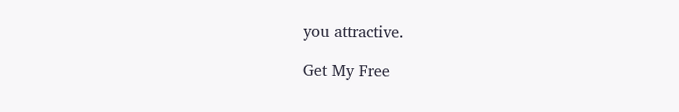you attractive.

Get My Free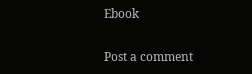Ebook

Post a comment